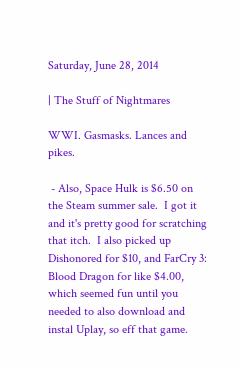Saturday, June 28, 2014

| The Stuff of Nightmares

WWI. Gasmasks. Lances and pikes.

 - Also, Space Hulk is $6.50 on the Steam summer sale.  I got it and it's pretty good for scratching that itch.  I also picked up Dishonored for $10, and FarCry 3: Blood Dragon for like $4.00, which seemed fun until you needed to also download and instal Uplay, so eff that game.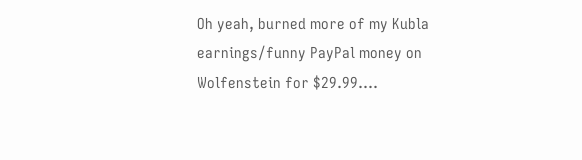Oh yeah, burned more of my Kubla earnings/funny PayPal money on Wolfenstein for $29.99....